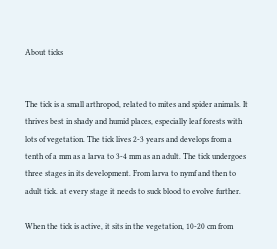About ticks


The tick is a small arthropod, related to mites and spider animals. It thrives best in shady and humid places, especially leaf forests with lots of vegetation. The tick lives 2-3 years and develops from a tenth of a mm as a larva to 3-4 mm as an adult. The tick undergoes three stages in its development. From larva to nymf and then to adult tick. at every stage it needs to suck blood to evolve further.

When the tick is active, it sits in the vegetation, 10-20 cm from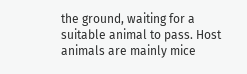the ground, waiting for a suitable animal to pass. Host animals are mainly mice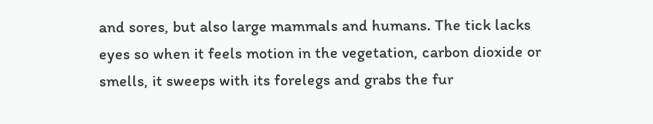and sores, but also large mammals and humans. The tick lacks eyes so when it feels motion in the vegetation, carbon dioxide or smells, it sweeps with its forelegs and grabs the fur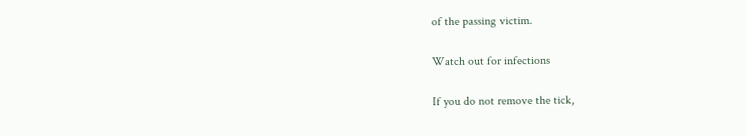of the passing victim.

Watch out for infections

If you do not remove the tick,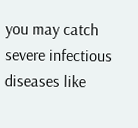you may catch severe infectious diseases like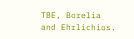TBE, Borelia and Ehrlichios.